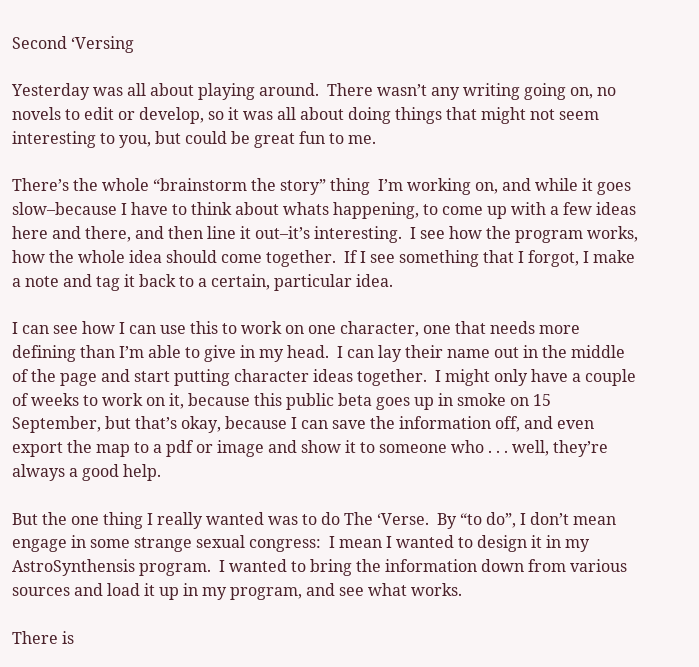Second ‘Versing

Yesterday was all about playing around.  There wasn’t any writing going on, no novels to edit or develop, so it was all about doing things that might not seem interesting to you, but could be great fun to me.

There’s the whole “brainstorm the story” thing  I’m working on, and while it goes slow–because I have to think about whats happening, to come up with a few ideas here and there, and then line it out–it’s interesting.  I see how the program works, how the whole idea should come together.  If I see something that I forgot, I make a note and tag it back to a certain, particular idea.

I can see how I can use this to work on one character, one that needs more defining than I’m able to give in my head.  I can lay their name out in the middle of the page and start putting character ideas together.  I might only have a couple of weeks to work on it, because this public beta goes up in smoke on 15 September, but that’s okay, because I can save the information off, and even export the map to a pdf or image and show it to someone who . . . well, they’re always a good help.

But the one thing I really wanted was to do The ‘Verse.  By “to do”, I don’t mean engage in some strange sexual congress:  I mean I wanted to design it in my AstroSynthensis program.  I wanted to bring the information down from various sources and load it up in my program, and see what works.

There is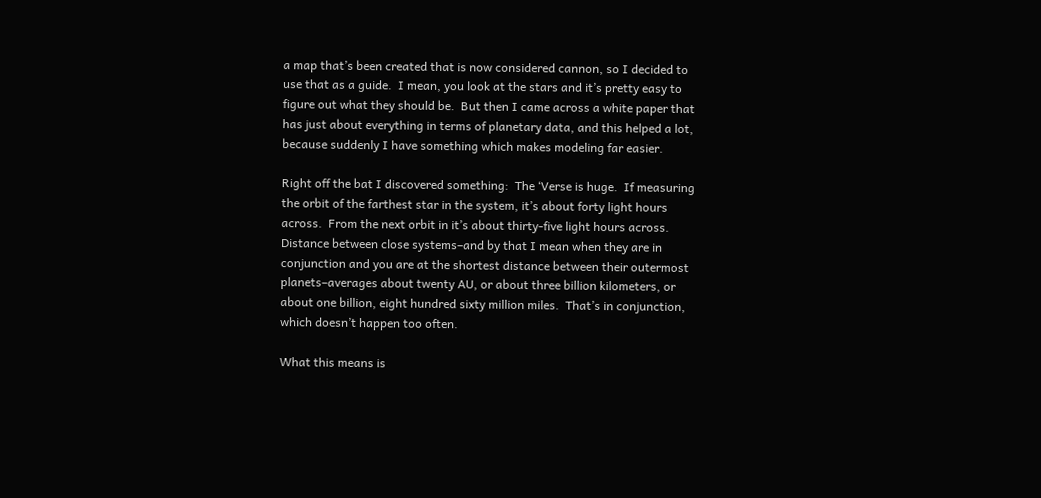a map that’s been created that is now considered cannon, so I decided to use that as a guide.  I mean, you look at the stars and it’s pretty easy to figure out what they should be.  But then I came across a white paper that has just about everything in terms of planetary data, and this helped a lot, because suddenly I have something which makes modeling far easier.

Right off the bat I discovered something:  The ‘Verse is huge.  If measuring the orbit of the farthest star in the system, it’s about forty light hours across.  From the next orbit in it’s about thirty-five light hours across.  Distance between close systems–and by that I mean when they are in conjunction and you are at the shortest distance between their outermost planets–averages about twenty AU, or about three billion kilometers, or about one billion, eight hundred sixty million miles.  That’s in conjunction, which doesn’t happen too often.

What this means is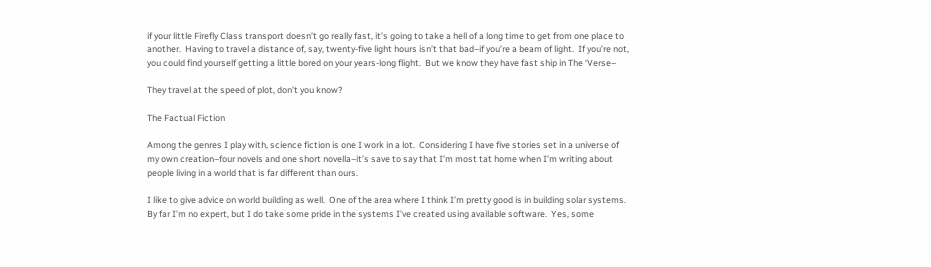if your little Firefly Class transport doesn’t go really fast, it’s going to take a hell of a long time to get from one place to another.  Having to travel a distance of, say, twenty-five light hours isn’t that bad–if you’re a beam of light.  If you’re not, you could find yourself getting a little bored on your years-long flight.  But we know they have fast ship in The ‘Verse–

They travel at the speed of plot, don’t you know?

The Factual Fiction

Among the genres I play with, science fiction is one I work in a lot.  Considering I have five stories set in a universe of my own creation–four novels and one short novella–it’s save to say that I’m most tat home when I’m writing about people living in a world that is far different than ours.

I like to give advice on world building as well.  One of the area where I think I’m pretty good is in building solar systems.  By far I’m no expert, but I do take some pride in the systems I’ve created using available software.  Yes, some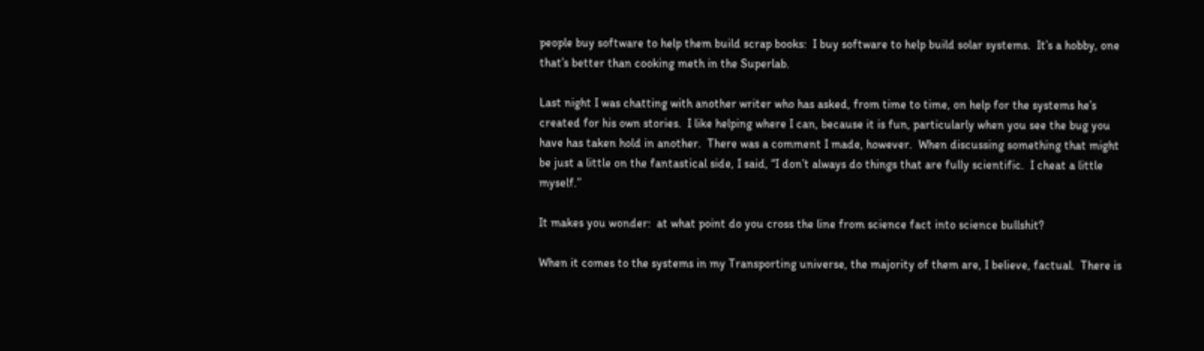people buy software to help them build scrap books:  I buy software to help build solar systems.  It’s a hobby, one that’s better than cooking meth in the Superlab.

Last night I was chatting with another writer who has asked, from time to time, on help for the systems he’s created for his own stories.  I like helping where I can, because it is fun, particularly when you see the bug you have has taken hold in another.  There was a comment I made, however.  When discussing something that might be just a little on the fantastical side, I said, “I don’t always do things that are fully scientific.  I cheat a little myself.”

It makes you wonder:  at what point do you cross the line from science fact into science bullshit?

When it comes to the systems in my Transporting universe, the majority of them are, I believe, factual.  There is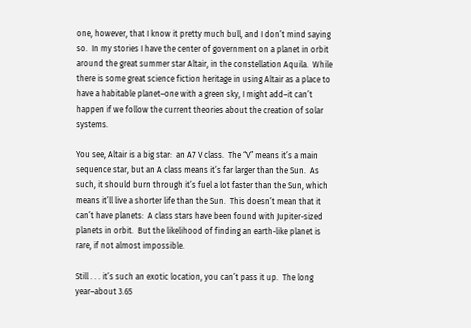one, however, that I know it pretty much bull, and I don’t mind saying so.  In my stories I have the center of government on a planet in orbit around the great summer star Altair, in the constellation Aquila.  While there is some great science fiction heritage in using Altair as a place to have a habitable planet–one with a green sky, I might add–it can’t happen if we follow the current theories about the creation of solar systems.

You see, Altair is a big star:  an A7 V class.  The “V” means it’s a main sequence star, but an A class means it’s far larger than the Sun.  As such, it should burn through it’s fuel a lot faster than the Sun, which means it’ll live a shorter life than the Sun.  This doesn’t mean that it can’t have planets:  A class stars have been found with Jupiter-sized planets in orbit.  But the likelihood of finding an earth-like planet is rare, if not almost impossible.

Still . . . it’s such an exotic location, you can’t pass it up.  The long year–about 3.65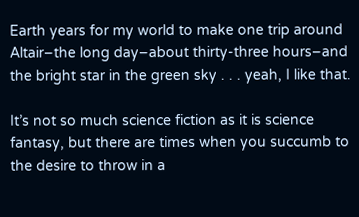Earth years for my world to make one trip around Altair–the long day–about thirty-three hours–and the bright star in the green sky . . . yeah, I like that.

It’s not so much science fiction as it is science fantasy, but there are times when you succumb to the desire to throw in a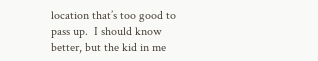location that’s too good to pass up.  I should know better, but the kid in me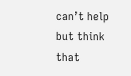can’t help but think that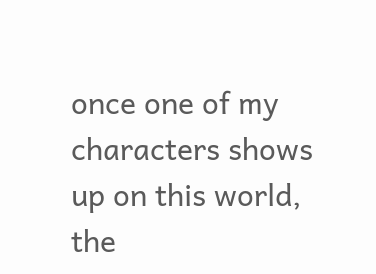once one of my characters shows up on this world, the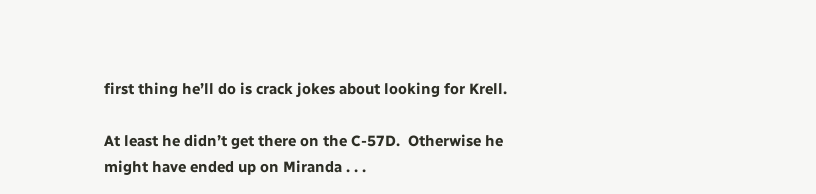first thing he’ll do is crack jokes about looking for Krell.

At least he didn’t get there on the C-57D.  Otherwise he might have ended up on Miranda . . .